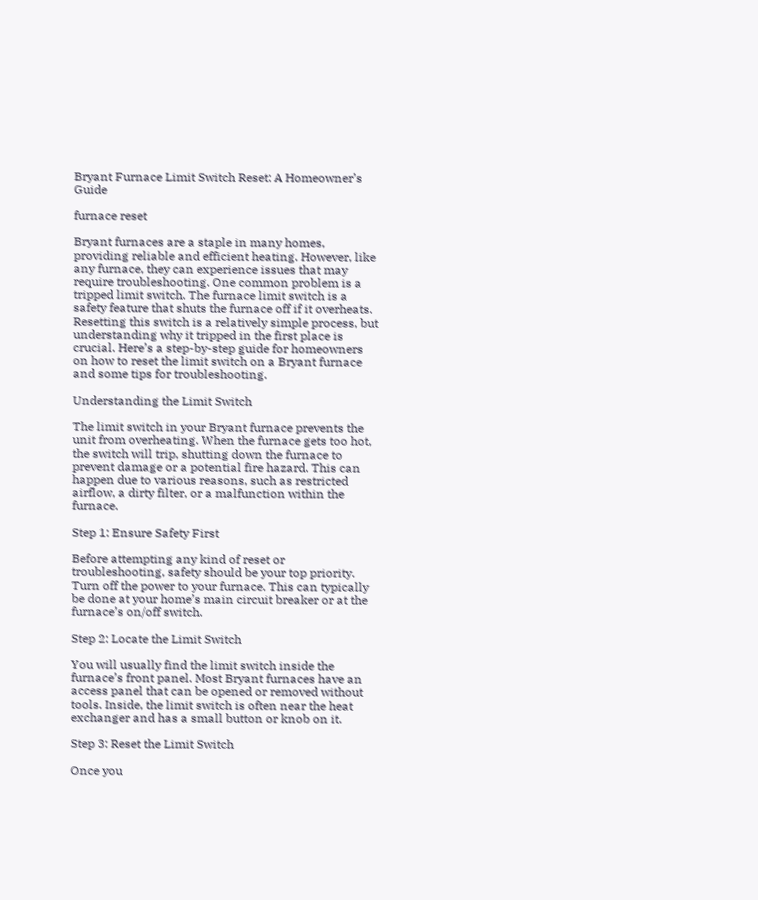Bryant Furnace Limit Switch Reset: A Homeowner’s Guide

furnace reset

Bryant furnaces are a staple in many homes, providing reliable and efficient heating. However, like any furnace, they can experience issues that may require troubleshooting. One common problem is a tripped limit switch. The furnace limit switch is a safety feature that shuts the furnace off if it overheats. Resetting this switch is a relatively simple process, but understanding why it tripped in the first place is crucial. Here’s a step-by-step guide for homeowners on how to reset the limit switch on a Bryant furnace and some tips for troubleshooting.

Understanding the Limit Switch

The limit switch in your Bryant furnace prevents the unit from overheating. When the furnace gets too hot, the switch will trip, shutting down the furnace to prevent damage or a potential fire hazard. This can happen due to various reasons, such as restricted airflow, a dirty filter, or a malfunction within the furnace.

Step 1: Ensure Safety First

Before attempting any kind of reset or troubleshooting, safety should be your top priority. Turn off the power to your furnace. This can typically be done at your home’s main circuit breaker or at the furnace’s on/off switch.

Step 2: Locate the Limit Switch

You will usually find the limit switch inside the furnace’s front panel. Most Bryant furnaces have an access panel that can be opened or removed without tools. Inside, the limit switch is often near the heat exchanger and has a small button or knob on it.

Step 3: Reset the Limit Switch

Once you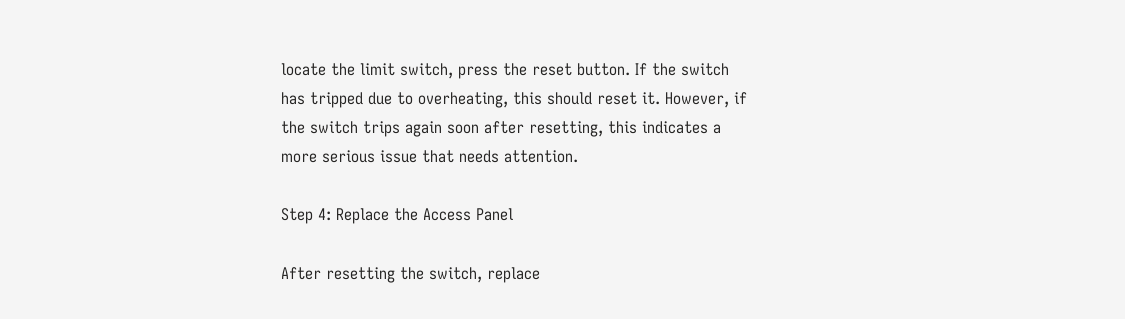locate the limit switch, press the reset button. If the switch has tripped due to overheating, this should reset it. However, if the switch trips again soon after resetting, this indicates a more serious issue that needs attention.

Step 4: Replace the Access Panel

After resetting the switch, replace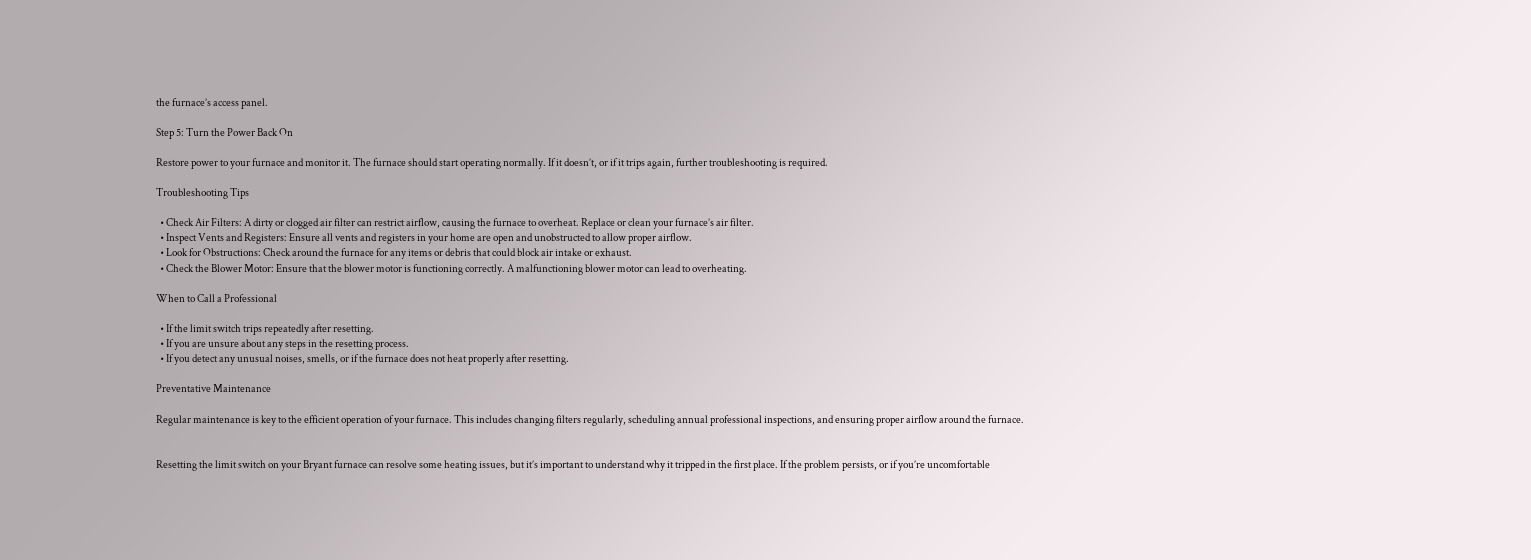the furnace’s access panel.

Step 5: Turn the Power Back On

Restore power to your furnace and monitor it. The furnace should start operating normally. If it doesn’t, or if it trips again, further troubleshooting is required.

Troubleshooting Tips

  • Check Air Filters: A dirty or clogged air filter can restrict airflow, causing the furnace to overheat. Replace or clean your furnace’s air filter.
  • Inspect Vents and Registers: Ensure all vents and registers in your home are open and unobstructed to allow proper airflow.
  • Look for Obstructions: Check around the furnace for any items or debris that could block air intake or exhaust.
  • Check the Blower Motor: Ensure that the blower motor is functioning correctly. A malfunctioning blower motor can lead to overheating.

When to Call a Professional

  • If the limit switch trips repeatedly after resetting.
  • If you are unsure about any steps in the resetting process.
  • If you detect any unusual noises, smells, or if the furnace does not heat properly after resetting.

Preventative Maintenance

Regular maintenance is key to the efficient operation of your furnace. This includes changing filters regularly, scheduling annual professional inspections, and ensuring proper airflow around the furnace.


Resetting the limit switch on your Bryant furnace can resolve some heating issues, but it’s important to understand why it tripped in the first place. If the problem persists, or if you’re uncomfortable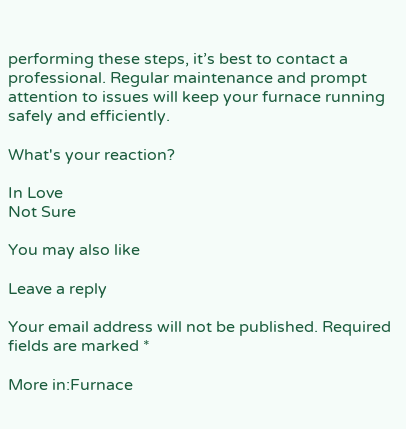performing these steps, it’s best to contact a professional. Regular maintenance and prompt attention to issues will keep your furnace running safely and efficiently.

What's your reaction?

In Love
Not Sure

You may also like

Leave a reply

Your email address will not be published. Required fields are marked *

More in:Furnace